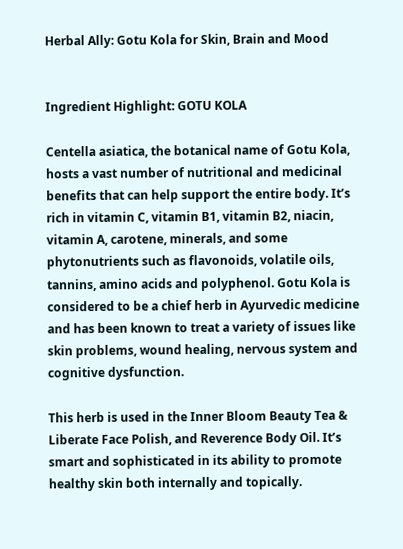Herbal Ally: Gotu Kola for Skin, Brain and Mood


Ingredient Highlight: GOTU KOLA

Centella asiatica, the botanical name of Gotu Kola, hosts a vast number of nutritional and medicinal benefits that can help support the entire body. It’s rich in vitamin C, vitamin B1, vitamin B2, niacin, vitamin A, carotene, minerals, and some phytonutrients such as flavonoids, volatile oils, tannins, amino acids and polyphenol. Gotu Kola is considered to be a chief herb in Ayurvedic medicine and has been known to treat a variety of issues like skin problems, wound healing, nervous system and cognitive dysfunction.

This herb is used in the Inner Bloom Beauty Tea & Liberate Face Polish, and Reverence Body Oil. It’s smart and sophisticated in its ability to promote healthy skin both internally and topically.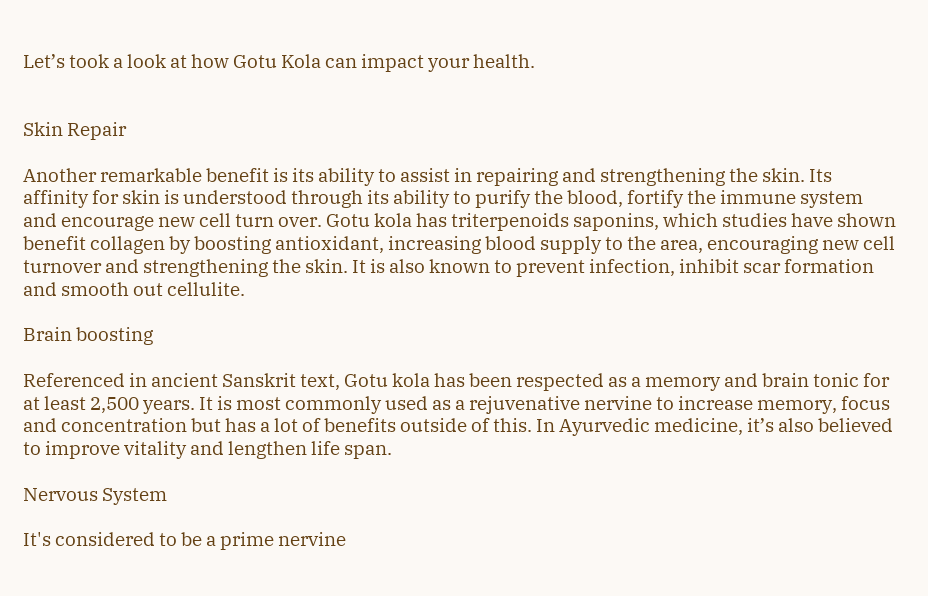Let’s took a look at how Gotu Kola can impact your health.


Skin Repair

Another remarkable benefit is its ability to assist in repairing and strengthening the skin. Its affinity for skin is understood through its ability to purify the blood, fortify the immune system and encourage new cell turn over. Gotu kola has triterpenoids saponins, which studies have shown benefit collagen by boosting antioxidant, increasing blood supply to the area, encouraging new cell turnover and strengthening the skin. It is also known to prevent infection, inhibit scar formation and smooth out cellulite.

Brain boosting

Referenced in ancient Sanskrit text, Gotu kola has been respected as a memory and brain tonic for at least 2,500 years. It is most commonly used as a rejuvenative nervine to increase memory, focus and concentration but has a lot of benefits outside of this. In Ayurvedic medicine, it’s also believed to improve vitality and lengthen life span.

Nervous System

It's considered to be a prime nervine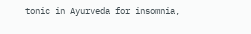tonic in Ayurveda for insomnia,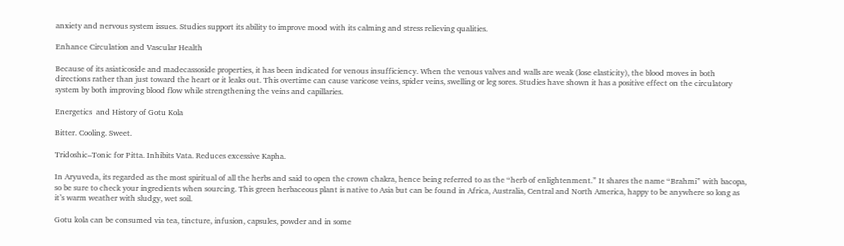anxiety and nervous system issues. Studies support its ability to improve mood with its calming and stress relieving qualities.

Enhance Circulation and Vascular Health

Because of its asiaticoside and madecassoside properties, it has been indicated for venous insufficiency. When the venous valves and walls are weak (lose elasticity), the blood moves in both directions rather than just toward the heart or it leaks out. This overtime can cause varicose veins, spider veins, swelling or leg sores. Studies have shown it has a positive effect on the circulatory system by both improving blood flow while strengthening the veins and capillaries.

Energetics  and History of Gotu Kola

Bitter. Cooling. Sweet.

Tridoshic–Tonic for Pitta. Inhibits Vata. Reduces excessive Kapha.

In Aryuveda, its regarded as the most spiritual of all the herbs and said to open the crown chakra, hence being referred to as the “herb of enlightenment.” It shares the name “Brahmi” with bacopa, so be sure to check your ingredients when sourcing. This green herbaceous plant is native to Asia but can be found in Africa, Australia, Central and North America, happy to be anywhere so long as it’s warm weather with sludgy, wet soil.

Gotu kola can be consumed via tea, tincture, infusion, capsules, powder and in some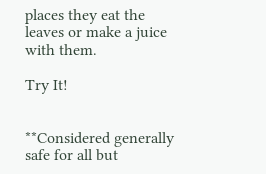places they eat the leaves or make a juice with them.

Try It!


**Considered generally safe for all but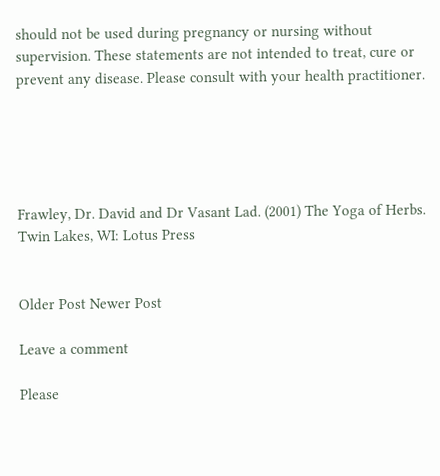should not be used during pregnancy or nursing without supervision. These statements are not intended to treat, cure or prevent any disease. Please consult with your health practitioner.





Frawley, Dr. David and Dr Vasant Lad. (2001) The Yoga of Herbs. Twin Lakes, WI: Lotus Press


Older Post Newer Post

Leave a comment

Please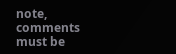note, comments must be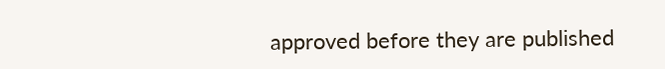approved before they are published